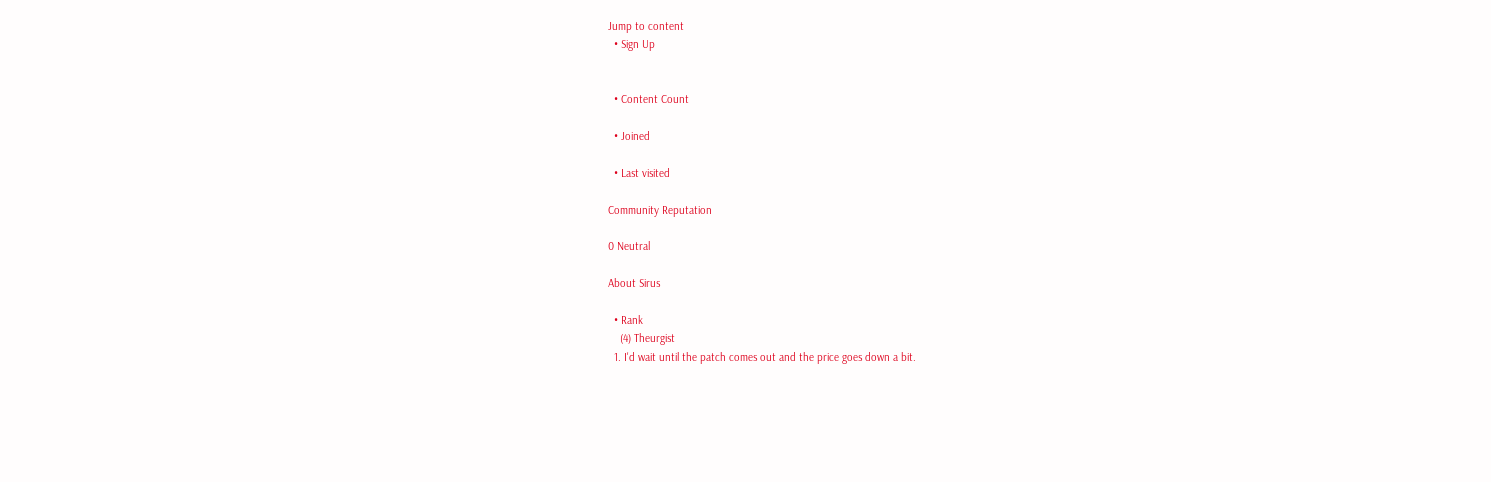Jump to content
  • Sign Up


  • Content Count

  • Joined

  • Last visited

Community Reputation

0 Neutral

About Sirus

  • Rank
    (4) Theurgist
  1. I'd wait until the patch comes out and the price goes down a bit.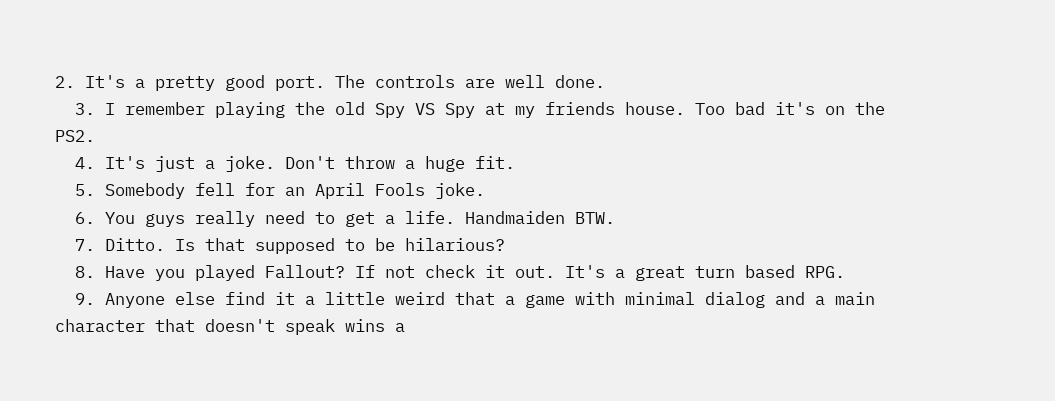2. It's a pretty good port. The controls are well done.
  3. I remember playing the old Spy VS Spy at my friends house. Too bad it's on the PS2.
  4. It's just a joke. Don't throw a huge fit.
  5. Somebody fell for an April Fools joke.
  6. You guys really need to get a life. Handmaiden BTW.
  7. Ditto. Is that supposed to be hilarious?
  8. Have you played Fallout? If not check it out. It's a great turn based RPG.
  9. Anyone else find it a little weird that a game with minimal dialog and a main character that doesn't speak wins a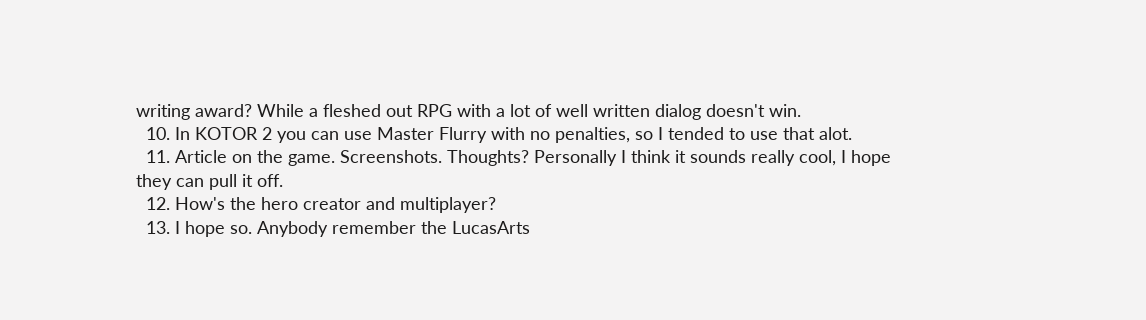writing award? While a fleshed out RPG with a lot of well written dialog doesn't win.
  10. In KOTOR 2 you can use Master Flurry with no penalties, so I tended to use that alot.
  11. Article on the game. Screenshots. Thoughts? Personally I think it sounds really cool, I hope they can pull it off.
  12. How's the hero creator and multiplayer?
  13. I hope so. Anybody remember the LucasArts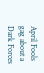April Fools gag about a Dark Forces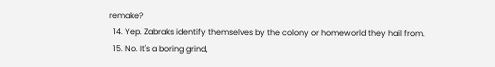remake?
  14. Yep. Zabraks identify themselves by the colony or homeworld they hail from.
  15. No. It's a boring grind,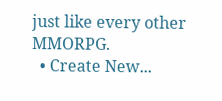just like every other MMORPG.
  • Create New...